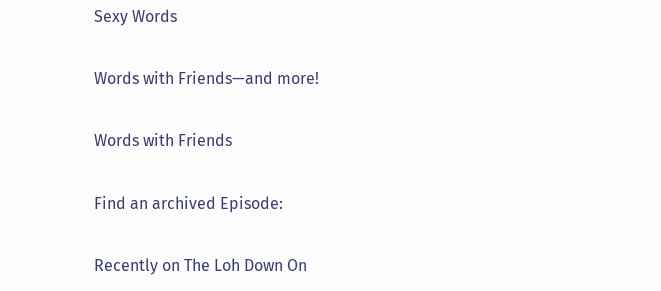Sexy Words

Words with Friends—and more!

Words with Friends

Find an archived Episode:

Recently on The Loh Down On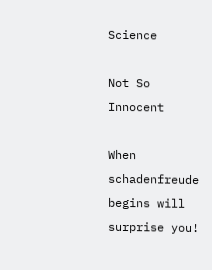Science

Not So Innocent

When schadenfreude begins will surprise you!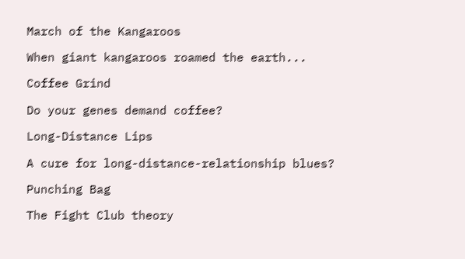March of the Kangaroos

When giant kangaroos roamed the earth...

Coffee Grind

Do your genes demand coffee?

Long-Distance Lips

A cure for long-distance-relationship blues?

Punching Bag

The Fight Club theory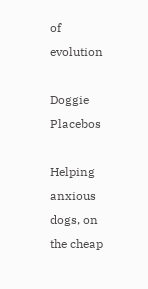of evolution

Doggie Placebos

Helping anxious dogs, on the cheap